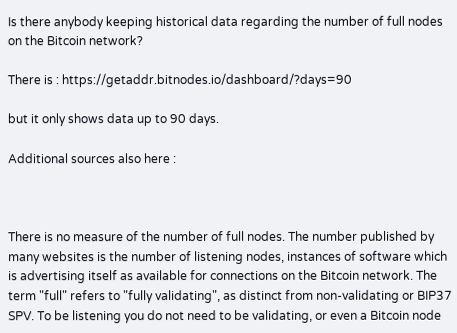Is there anybody keeping historical data regarding the number of full nodes on the Bitcoin network?

There is : https://getaddr.bitnodes.io/dashboard/?days=90

but it only shows data up to 90 days.

Additional sources also here :



There is no measure of the number of full nodes. The number published by many websites is the number of listening nodes, instances of software which is advertising itself as available for connections on the Bitcoin network. The term "full" refers to "fully validating", as distinct from non-validating or BIP37 SPV. To be listening you do not need to be validating, or even a Bitcoin node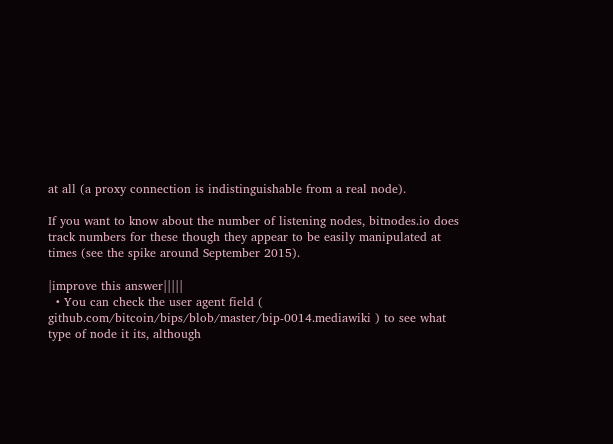at all (a proxy connection is indistinguishable from a real node).

If you want to know about the number of listening nodes, bitnodes.io does track numbers for these though they appear to be easily manipulated at times (see the spike around September 2015).

|improve this answer|||||
  • You can check the user agent field ( github.com/bitcoin/bips/blob/master/bip-0014.mediawiki ) to see what type of node it its, although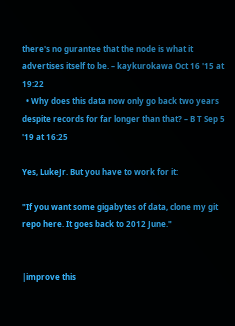there's no gurantee that the node is what it advertises itself to be. – kaykurokawa Oct 16 '15 at 19:22
  • Why does this data now only go back two years despite records for far longer than that? – B T Sep 5 '19 at 16:25

Yes, LukeJr. But you have to work for it:

"If you want some gigabytes of data, clone my git repo here. It goes back to 2012 June."


|improve this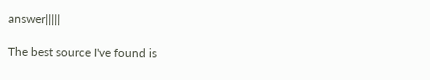answer|||||

The best source I've found is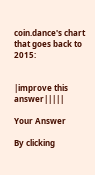coin.dance's chart that goes back to 2015:


|improve this answer|||||

Your Answer

By clicking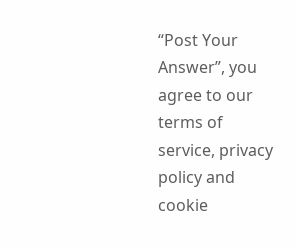“Post Your Answer”, you agree to our terms of service, privacy policy and cookie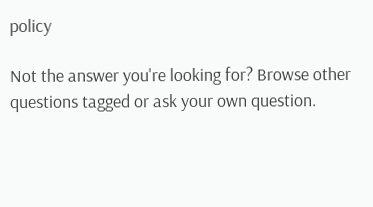policy

Not the answer you're looking for? Browse other questions tagged or ask your own question.